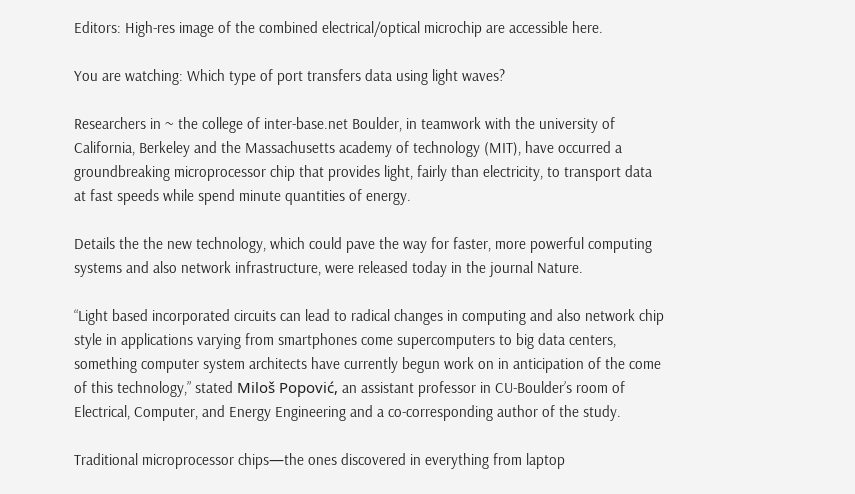Editors: High-res image of the combined electrical/optical microchip are accessible here.

You are watching: Which type of port transfers data using light waves?

Researchers in ~ the college of inter-base.net Boulder, in teamwork with the university of California, Berkeley and the Massachusetts academy of technology (MIT), have occurred a groundbreaking microprocessor chip that provides light, fairly than electricity, to transport data at fast speeds while spend minute quantities of energy.

Details the the new technology, which could pave the way for faster, more powerful computing systems and also network infrastructure, were released today in the journal Nature.

“Light based incorporated circuits can lead to radical changes in computing and also network chip style in applications varying from smartphones come supercomputers to big data centers, something computer system architects have currently begun work on in anticipation of the come of this technology,” stated Miloš Popović, an assistant professor in CU-Boulder’s room of Electrical, Computer, and Energy Engineering and a co-corresponding author of the study.

Traditional microprocessor chips—the ones discovered in everything from laptop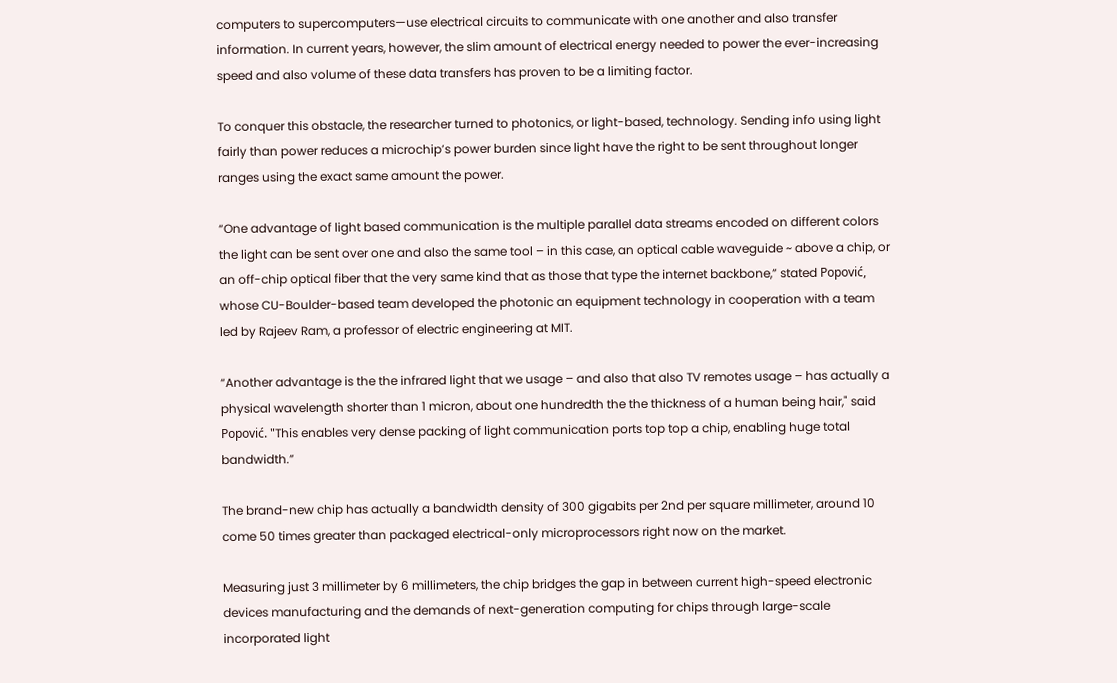computers to supercomputers—use electrical circuits to communicate with one another and also transfer information. In current years, however, the slim amount of electrical energy needed to power the ever-increasing speed and also volume of these data transfers has proven to be a limiting factor.

To conquer this obstacle, the researcher turned to photonics, or light-based, technology. Sending info using light fairly than power reduces a microchip’s power burden since light have the right to be sent throughout longer ranges using the exact same amount the power.

“One advantage of light based communication is the multiple parallel data streams encoded on different colors the light can be sent over one and also the same tool – in this case, an optical cable waveguide ~ above a chip, or an off-chip optical fiber that the very same kind that as those that type the internet backbone,” stated Popović, whose CU-Boulder-based team developed the photonic an equipment technology in cooperation with a team led by Rajeev Ram, a professor of electric engineering at MIT.

“Another advantage is the the infrared light that we usage – and also that also TV remotes usage – has actually a physical wavelength shorter than 1 micron, about one hundredth the the thickness of a human being hair," said Popović. "This enables very dense packing of light communication ports top top a chip, enabling huge total bandwidth.”

The brand-new chip has actually a bandwidth density of 300 gigabits per 2nd per square millimeter, around 10 come 50 times greater than packaged electrical-only microprocessors right now on the market.

Measuring just 3 millimeter by 6 millimeters, the chip bridges the gap in between current high-speed electronic devices manufacturing and the demands of next-generation computing for chips through large-scale incorporated light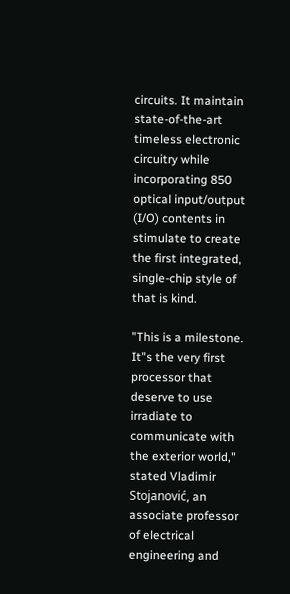circuits. It maintain state-of-the-art timeless electronic circuitry while incorporating 850 optical input/output (I/O) contents in stimulate to create the first integrated, single-chip style of that is kind.

"This is a milestone. It"s the very first processor that deserve to use irradiate to communicate with the exterior world," stated Vladimir Stojanović, an associate professor of electrical engineering and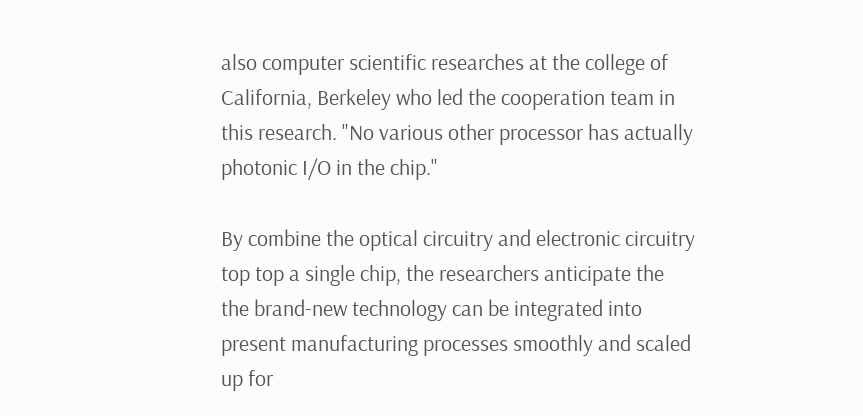also computer scientific researches at the college of California, Berkeley who led the cooperation team in this research. "No various other processor has actually photonic I/O in the chip."

By combine the optical circuitry and electronic circuitry top top a single chip, the researchers anticipate the the brand-new technology can be integrated into present manufacturing processes smoothly and scaled up for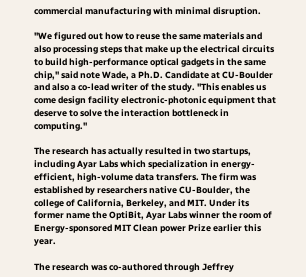commercial manufacturing with minimal disruption.

"We figured out how to reuse the same materials and also processing steps that make up the electrical circuits to build high-performance optical gadgets in the same chip," said note Wade, a Ph.D. Candidate at CU-Boulder and also a co-lead writer of the study. "This enables us come design facility electronic-photonic equipment that deserve to solve the interaction bottleneck in computing."

The research has actually resulted in two startups, including Ayar Labs which specialization in energy-efficient, high-volume data transfers. The firm was established by researchers native CU-Boulder, the college of California, Berkeley, and MIT. Under its former name the OptiBit, Ayar Labs winner the room of Energy-sponsored MIT Clean power Prize earlier this year.

The research was co-authored through Jeffrey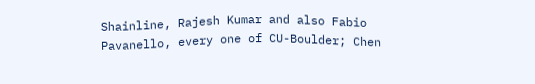Shainline, Rajesh Kumar and also Fabio Pavanello, every one of CU-Boulder; Chen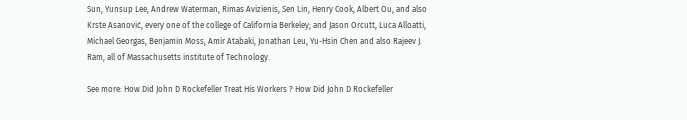Sun, Yunsup Lee, Andrew Waterman, Rimas Avizienis, Sen Lin, Henry Cook, Albert Ou, and also Krste Asanović, every one of the college of California Berkeley; and Jason Orcutt, Luca Alloatti, Michael Georgas, Benjamin Moss, Amir Atabaki, Jonathan Leu, Yu-Hsin Chen and also Rajeev J. Ram, all of Massachusetts institute of Technology.

See more: How Did John D Rockefeller Treat His Workers ? How Did John D Rockefeller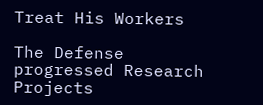Treat His Workers

The Defense progressed Research Projects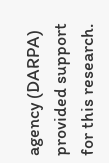agency (DARPA) provided support for this research.